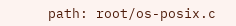path: root/os-posix.c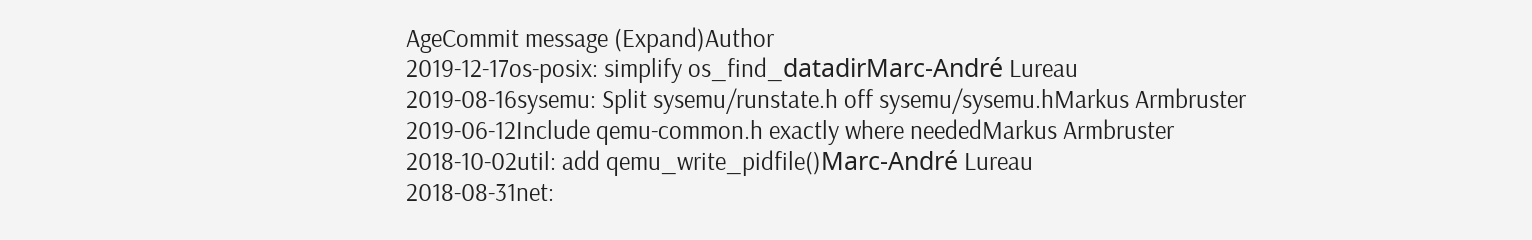AgeCommit message (Expand)Author
2019-12-17os-posix: simplify os_find_datadirMarc-André Lureau
2019-08-16sysemu: Split sysemu/runstate.h off sysemu/sysemu.hMarkus Armbruster
2019-06-12Include qemu-common.h exactly where neededMarkus Armbruster
2018-10-02util: add qemu_write_pidfile()Marc-André Lureau
2018-08-31net: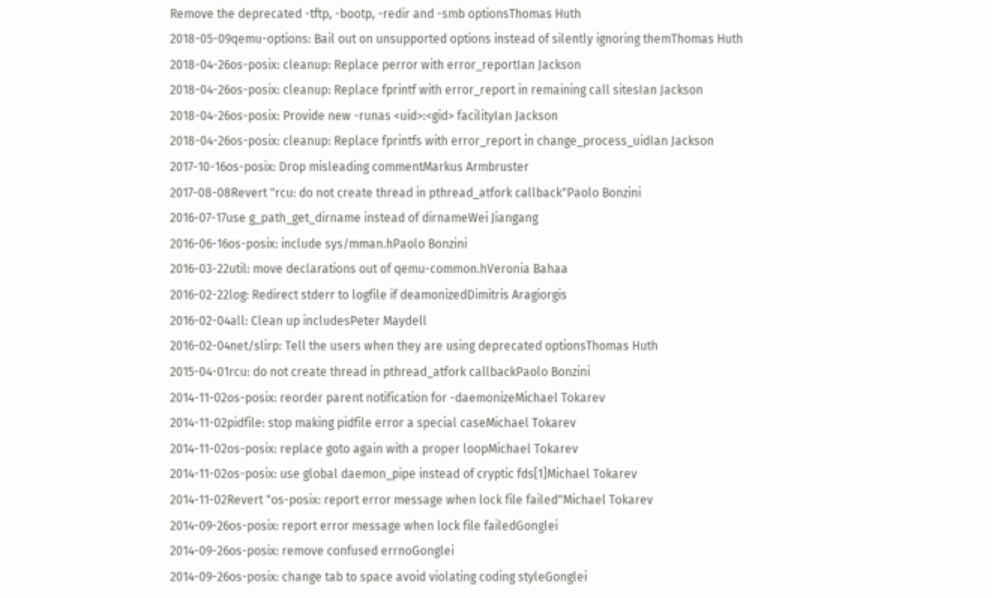Remove the deprecated -tftp, -bootp, -redir and -smb optionsThomas Huth
2018-05-09qemu-options: Bail out on unsupported options instead of silently ignoring themThomas Huth
2018-04-26os-posix: cleanup: Replace perror with error_reportIan Jackson
2018-04-26os-posix: cleanup: Replace fprintf with error_report in remaining call sitesIan Jackson
2018-04-26os-posix: Provide new -runas <uid>:<gid> facilityIan Jackson
2018-04-26os-posix: cleanup: Replace fprintfs with error_report in change_process_uidIan Jackson
2017-10-16os-posix: Drop misleading commentMarkus Armbruster
2017-08-08Revert "rcu: do not create thread in pthread_atfork callback"Paolo Bonzini
2016-07-17use g_path_get_dirname instead of dirnameWei Jiangang
2016-06-16os-posix: include sys/mman.hPaolo Bonzini
2016-03-22util: move declarations out of qemu-common.hVeronia Bahaa
2016-02-22log: Redirect stderr to logfile if deamonizedDimitris Aragiorgis
2016-02-04all: Clean up includesPeter Maydell
2016-02-04net/slirp: Tell the users when they are using deprecated optionsThomas Huth
2015-04-01rcu: do not create thread in pthread_atfork callbackPaolo Bonzini
2014-11-02os-posix: reorder parent notification for -daemonizeMichael Tokarev
2014-11-02pidfile: stop making pidfile error a special caseMichael Tokarev
2014-11-02os-posix: replace goto again with a proper loopMichael Tokarev
2014-11-02os-posix: use global daemon_pipe instead of cryptic fds[1]Michael Tokarev
2014-11-02Revert "os-posix: report error message when lock file failed"Michael Tokarev
2014-09-26os-posix: report error message when lock file failedGonglei
2014-09-26os-posix: remove confused errnoGonglei
2014-09-26os-posix: change tab to space avoid violating coding styleGonglei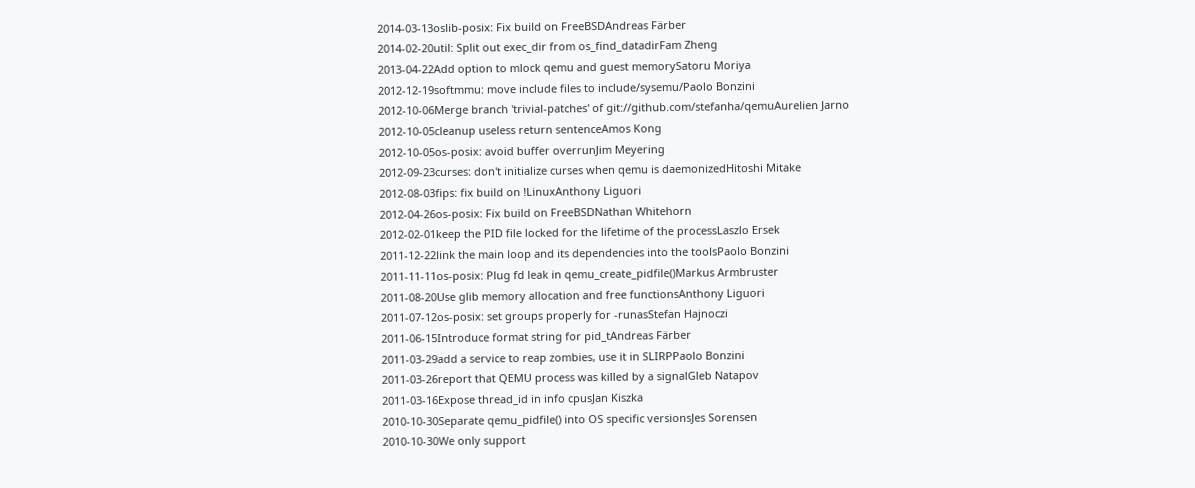2014-03-13oslib-posix: Fix build on FreeBSDAndreas Färber
2014-02-20util: Split out exec_dir from os_find_datadirFam Zheng
2013-04-22Add option to mlock qemu and guest memorySatoru Moriya
2012-12-19softmmu: move include files to include/sysemu/Paolo Bonzini
2012-10-06Merge branch 'trivial-patches' of git://github.com/stefanha/qemuAurelien Jarno
2012-10-05cleanup useless return sentenceAmos Kong
2012-10-05os-posix: avoid buffer overrunJim Meyering
2012-09-23curses: don't initialize curses when qemu is daemonizedHitoshi Mitake
2012-08-03fips: fix build on !LinuxAnthony Liguori
2012-04-26os-posix: Fix build on FreeBSDNathan Whitehorn
2012-02-01keep the PID file locked for the lifetime of the processLaszlo Ersek
2011-12-22link the main loop and its dependencies into the toolsPaolo Bonzini
2011-11-11os-posix: Plug fd leak in qemu_create_pidfile()Markus Armbruster
2011-08-20Use glib memory allocation and free functionsAnthony Liguori
2011-07-12os-posix: set groups properly for -runasStefan Hajnoczi
2011-06-15Introduce format string for pid_tAndreas Färber
2011-03-29add a service to reap zombies, use it in SLIRPPaolo Bonzini
2011-03-26report that QEMU process was killed by a signalGleb Natapov
2011-03-16Expose thread_id in info cpusJan Kiszka
2010-10-30Separate qemu_pidfile() into OS specific versionsJes Sorensen
2010-10-30We only support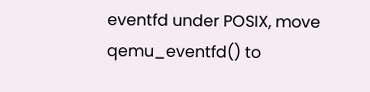eventfd under POSIX, move qemu_eventfd() to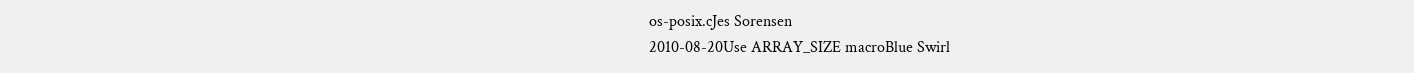os-posix.cJes Sorensen
2010-08-20Use ARRAY_SIZE macroBlue Swirl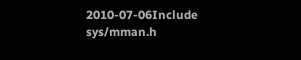2010-07-06Include sys/mman.h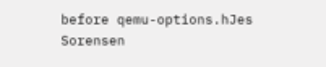before qemu-options.hJes Sorensen